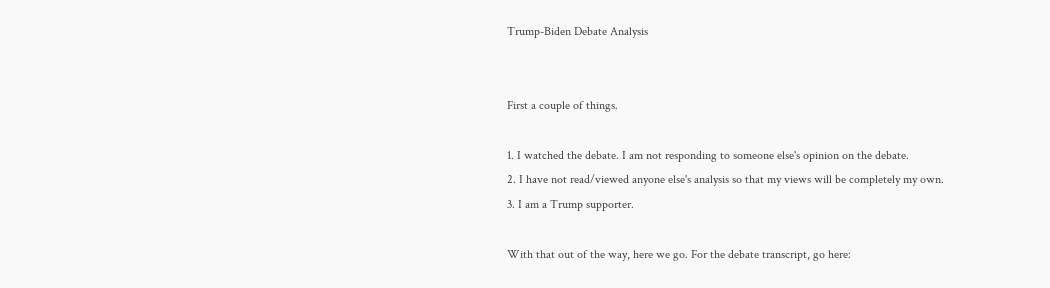Trump-Biden Debate Analysis


First a couple of things.

1. I watched the debate. I am not responding to someone else's opinion on the debate.
2. I have not read/viewed anyone else's analysis so that my views will be completely my own.
3. I am a Trump supporter.

With that out of the way, here we go. For the debate transcript, go here: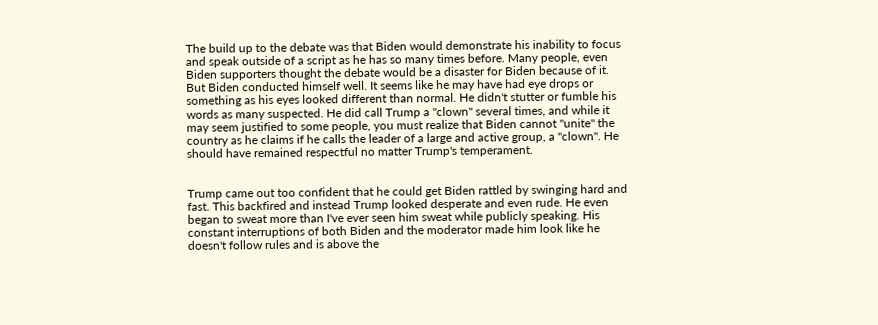The build up to the debate was that Biden would demonstrate his inability to focus and speak outside of a script as he has so many times before. Many people, even Biden supporters thought the debate would be a disaster for Biden because of it. But Biden conducted himself well. It seems like he may have had eye drops or something as his eyes looked different than normal. He didn't stutter or fumble his words as many suspected. He did call Trump a "clown" several times, and while it may seem justified to some people, you must realize that Biden cannot "unite" the country as he claims if he calls the leader of a large and active group, a "clown". He should have remained respectful no matter Trump's temperament.


Trump came out too confident that he could get Biden rattled by swinging hard and fast. This backfired and instead Trump looked desperate and even rude. He even began to sweat more than I've ever seen him sweat while publicly speaking. His constant interruptions of both Biden and the moderator made him look like he doesn't follow rules and is above the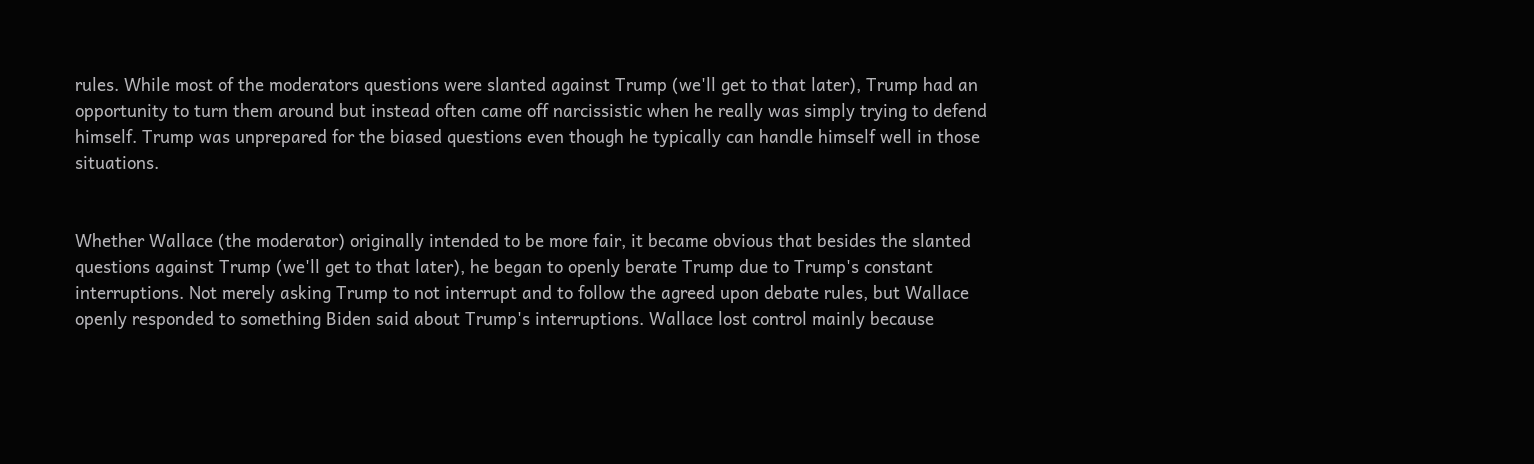rules. While most of the moderators questions were slanted against Trump (we'll get to that later), Trump had an opportunity to turn them around but instead often came off narcissistic when he really was simply trying to defend himself. Trump was unprepared for the biased questions even though he typically can handle himself well in those situations.


Whether Wallace (the moderator) originally intended to be more fair, it became obvious that besides the slanted questions against Trump (we'll get to that later), he began to openly berate Trump due to Trump's constant interruptions. Not merely asking Trump to not interrupt and to follow the agreed upon debate rules, but Wallace openly responded to something Biden said about Trump's interruptions. Wallace lost control mainly because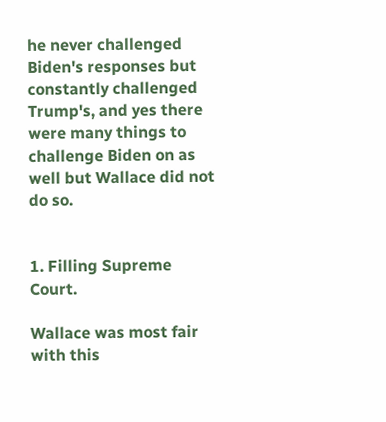he never challenged Biden's responses but constantly challenged Trump's, and yes there were many things to challenge Biden on as well but Wallace did not do so.


1. Filling Supreme Court.

Wallace was most fair with this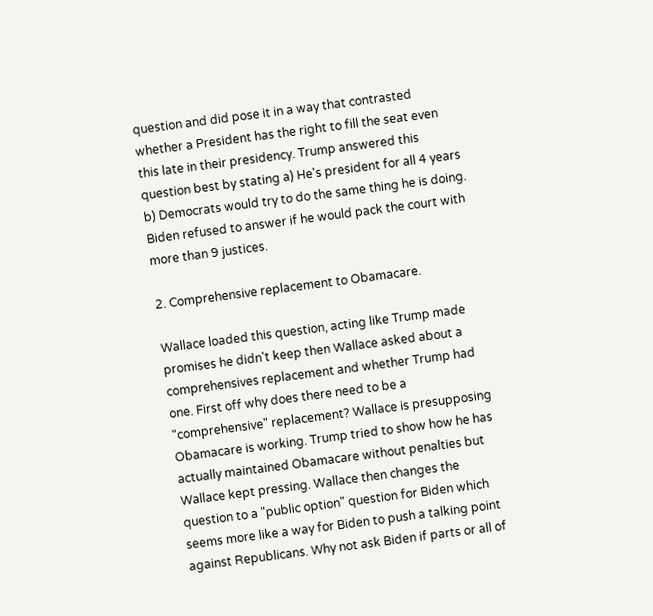question and did pose it in a way that contrasted whether a President has the right to fill the seat even this late in their presidency. Trump answered this question best by stating a) He's president for all 4 years b) Democrats would try to do the same thing he is doing. Biden refused to answer if he would pack the court with more than 9 justices.

2. Comprehensive replacement to Obamacare.

Wallace loaded this question, acting like Trump made promises he didn't keep then Wallace asked about a comprehensives replacement and whether Trump had one. First off why does there need to be a "comprehensive" replacement? Wallace is presupposing Obamacare is working. Trump tried to show how he has actually maintained Obamacare without penalties but Wallace kept pressing. Wallace then changes the question to a "public option" question for Biden which seems more like a way for Biden to push a talking point against Republicans. Why not ask Biden if parts or all of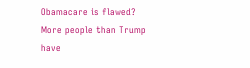Obamacare is flawed? More people than Trump have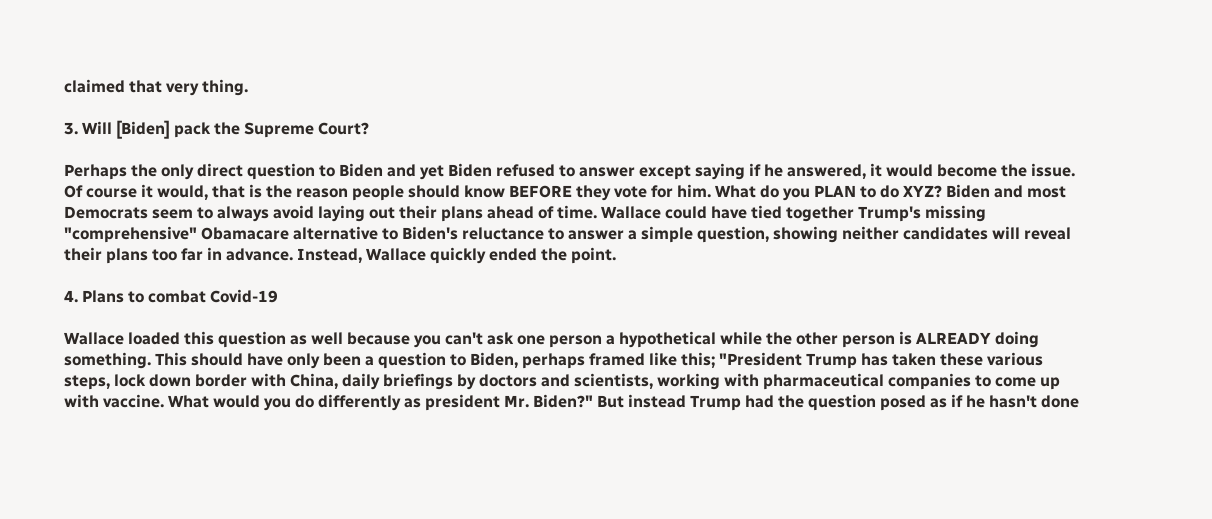claimed that very thing.

3. Will [Biden] pack the Supreme Court?

Perhaps the only direct question to Biden and yet Biden refused to answer except saying if he answered, it would become the issue. Of course it would, that is the reason people should know BEFORE they vote for him. What do you PLAN to do XYZ? Biden and most Democrats seem to always avoid laying out their plans ahead of time. Wallace could have tied together Trump's missing "comprehensive" Obamacare alternative to Biden's reluctance to answer a simple question, showing neither candidates will reveal their plans too far in advance. Instead, Wallace quickly ended the point.

4. Plans to combat Covid-19

Wallace loaded this question as well because you can't ask one person a hypothetical while the other person is ALREADY doing something. This should have only been a question to Biden, perhaps framed like this; "President Trump has taken these various steps, lock down border with China, daily briefings by doctors and scientists, working with pharmaceutical companies to come up with vaccine. What would you do differently as president Mr. Biden?" But instead Trump had the question posed as if he hasn't done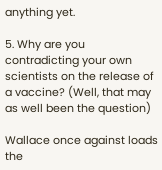anything yet.

5. Why are you contradicting your own scientists on the release of a vaccine? (Well, that may as well been the question)

Wallace once against loads the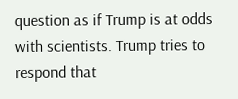question as if Trump is at odds with scientists. Trump tries to respond that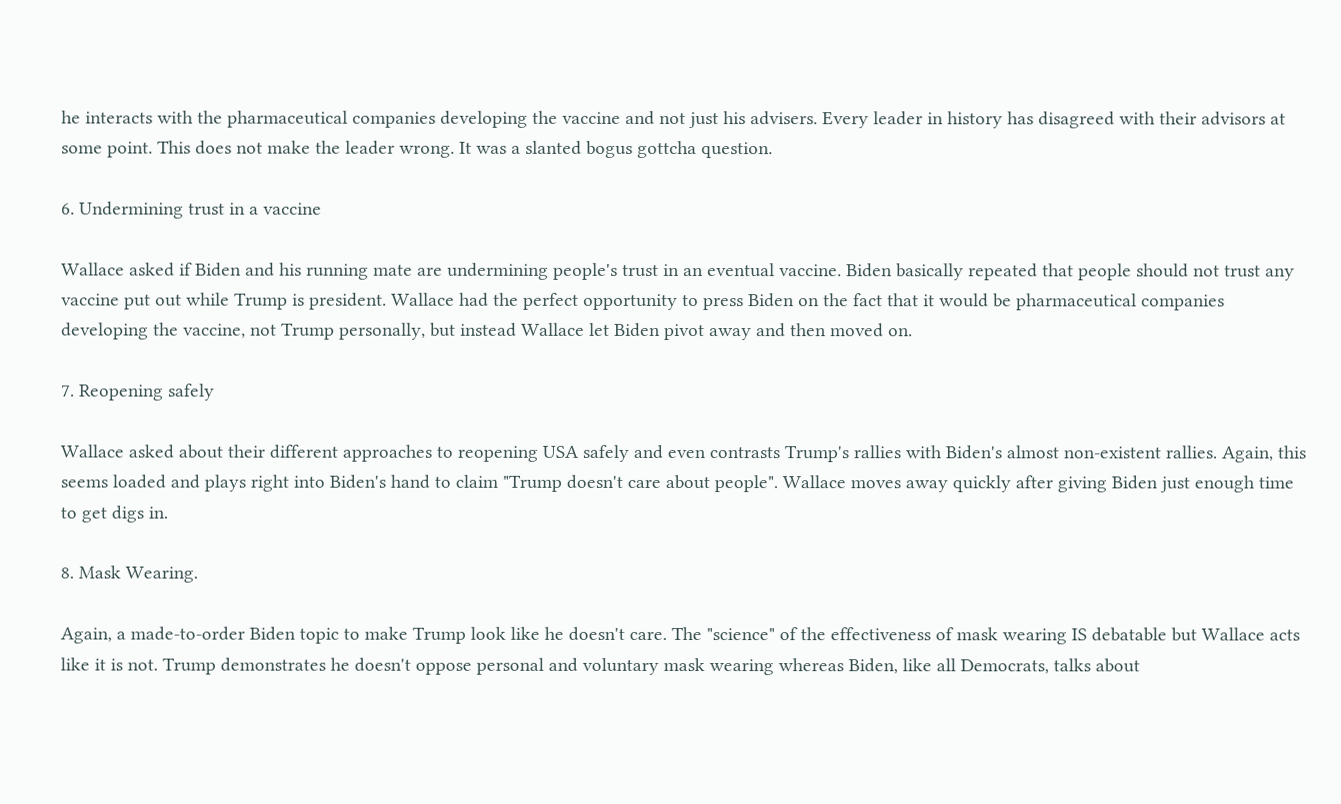he interacts with the pharmaceutical companies developing the vaccine and not just his advisers. Every leader in history has disagreed with their advisors at some point. This does not make the leader wrong. It was a slanted bogus gottcha question.

6. Undermining trust in a vaccine

Wallace asked if Biden and his running mate are undermining people's trust in an eventual vaccine. Biden basically repeated that people should not trust any vaccine put out while Trump is president. Wallace had the perfect opportunity to press Biden on the fact that it would be pharmaceutical companies developing the vaccine, not Trump personally, but instead Wallace let Biden pivot away and then moved on.

7. Reopening safely

Wallace asked about their different approaches to reopening USA safely and even contrasts Trump's rallies with Biden's almost non-existent rallies. Again, this seems loaded and plays right into Biden's hand to claim "Trump doesn't care about people". Wallace moves away quickly after giving Biden just enough time to get digs in.

8. Mask Wearing.

Again, a made-to-order Biden topic to make Trump look like he doesn't care. The "science" of the effectiveness of mask wearing IS debatable but Wallace acts like it is not. Trump demonstrates he doesn't oppose personal and voluntary mask wearing whereas Biden, like all Democrats, talks about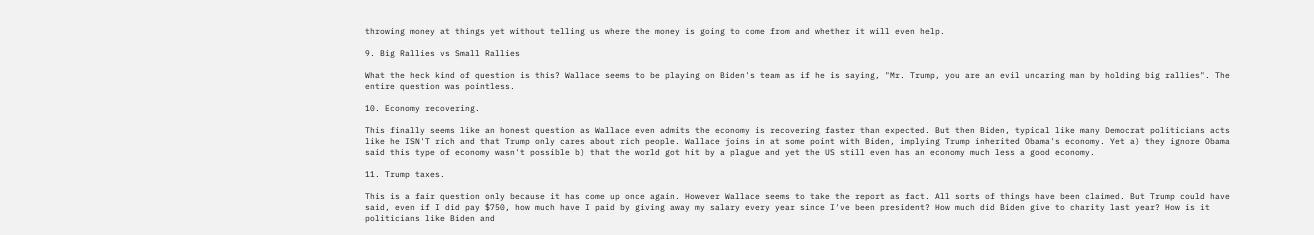throwing money at things yet without telling us where the money is going to come from and whether it will even help.

9. Big Rallies vs Small Rallies

What the heck kind of question is this? Wallace seems to be playing on Biden's team as if he is saying, "Mr. Trump, you are an evil uncaring man by holding big rallies". The entire question was pointless.

10. Economy recovering.

This finally seems like an honest question as Wallace even admits the economy is recovering faster than expected. But then Biden, typical like many Democrat politicians acts like he ISN'T rich and that Trump only cares about rich people. Wallace joins in at some point with Biden, implying Trump inherited Obama's economy. Yet a) they ignore Obama said this type of economy wasn't possible b) that the world got hit by a plague and yet the US still even has an economy much less a good economy.

11. Trump taxes.

This is a fair question only because it has come up once again. However Wallace seems to take the report as fact. All sorts of things have been claimed. But Trump could have said, even if I did pay $750, how much have I paid by giving away my salary every year since I've been president? How much did Biden give to charity last year? How is it politicians like Biden and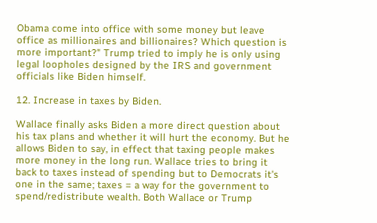Obama come into office with some money but leave office as millionaires and billionaires? Which question is more important?" Trump tried to imply he is only using legal loopholes designed by the IRS and government officials like Biden himself.

12. Increase in taxes by Biden.

Wallace finally asks Biden a more direct question about his tax plans and whether it will hurt the economy. But he allows Biden to say, in effect that taxing people makes more money in the long run. Wallace tries to bring it back to taxes instead of spending but to Democrats it's one in the same; taxes = a way for the government to spend/redistribute wealth. Both Wallace or Trump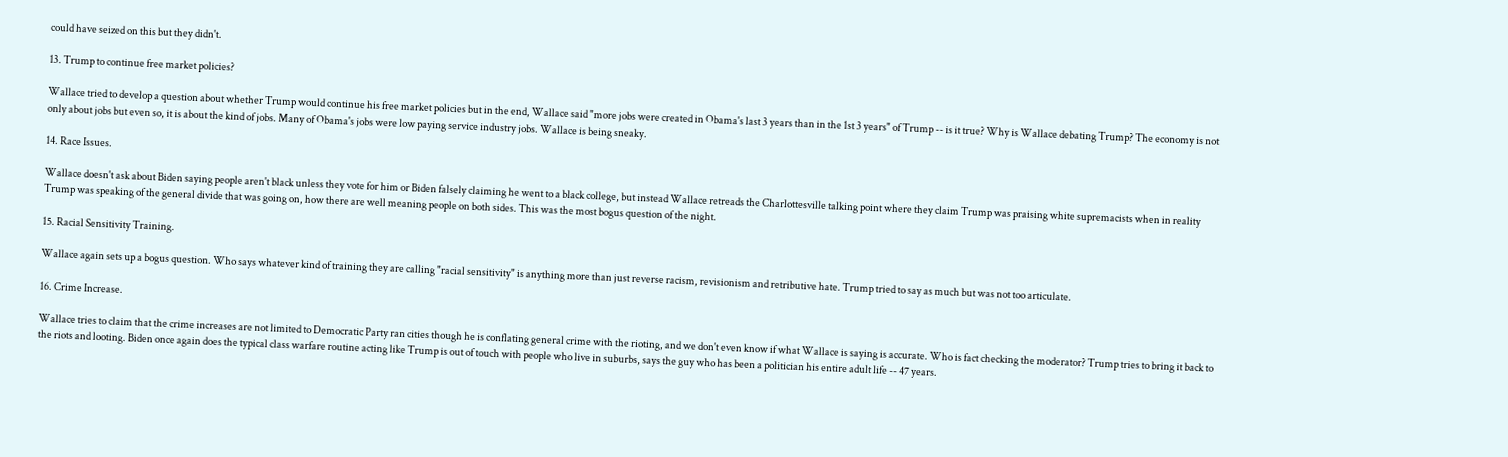could have seized on this but they didn't.

13. Trump to continue free market policies?

Wallace tried to develop a question about whether Trump would continue his free market policies but in the end, Wallace said "more jobs were created in Obama's last 3 years than in the 1st 3 years" of Trump -- is it true? Why is Wallace debating Trump? The economy is not only about jobs but even so, it is about the kind of jobs. Many of Obama's jobs were low paying service industry jobs. Wallace is being sneaky.

14. Race Issues.

Wallace doesn't ask about Biden saying people aren't black unless they vote for him or Biden falsely claiming he went to a black college, but instead Wallace retreads the Charlottesville talking point where they claim Trump was praising white supremacists when in reality Trump was speaking of the general divide that was going on, how there are well meaning people on both sides. This was the most bogus question of the night.

15. Racial Sensitivity Training.

Wallace again sets up a bogus question. Who says whatever kind of training they are calling "racial sensitivity" is anything more than just reverse racism, revisionism and retributive hate. Trump tried to say as much but was not too articulate.

16. Crime Increase.

Wallace tries to claim that the crime increases are not limited to Democratic Party ran cities though he is conflating general crime with the rioting, and we don't even know if what Wallace is saying is accurate. Who is fact checking the moderator? Trump tries to bring it back to the riots and looting. Biden once again does the typical class warfare routine acting like Trump is out of touch with people who live in suburbs, says the guy who has been a politician his entire adult life -- 47 years.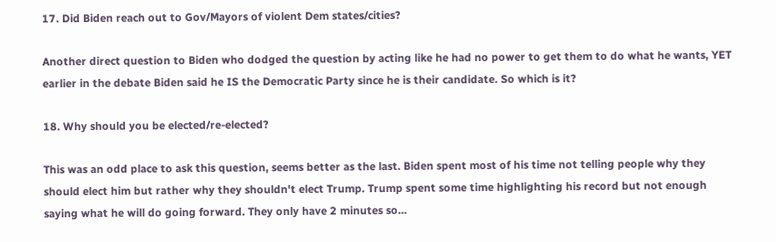17. Did Biden reach out to Gov/Mayors of violent Dem states/cities?

Another direct question to Biden who dodged the question by acting like he had no power to get them to do what he wants, YET earlier in the debate Biden said he IS the Democratic Party since he is their candidate. So which is it?

18. Why should you be elected/re-elected?

This was an odd place to ask this question, seems better as the last. Biden spent most of his time not telling people why they should elect him but rather why they shouldn't elect Trump. Trump spent some time highlighting his record but not enough saying what he will do going forward. They only have 2 minutes so...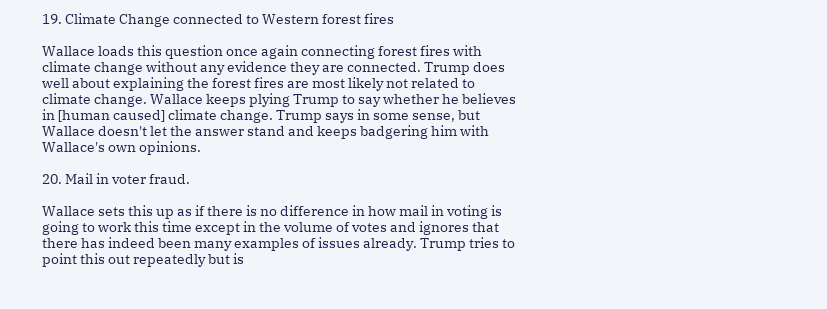19. Climate Change connected to Western forest fires

Wallace loads this question once again connecting forest fires with climate change without any evidence they are connected. Trump does well about explaining the forest fires are most likely not related to climate change. Wallace keeps plying Trump to say whether he believes in [human caused] climate change. Trump says in some sense, but Wallace doesn't let the answer stand and keeps badgering him with Wallace's own opinions.

20. Mail in voter fraud.

Wallace sets this up as if there is no difference in how mail in voting is going to work this time except in the volume of votes and ignores that there has indeed been many examples of issues already. Trump tries to point this out repeatedly but is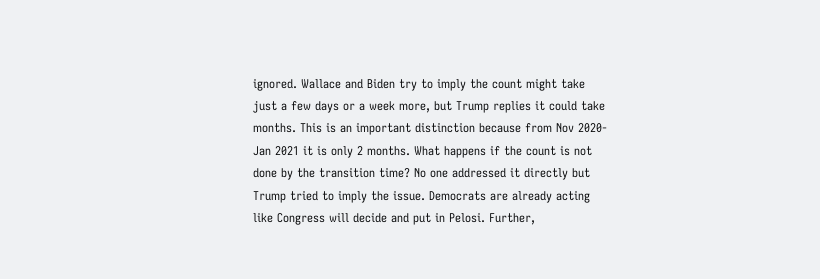ignored. Wallace and Biden try to imply the count might take just a few days or a week more, but Trump replies it could take months. This is an important distinction because from Nov 2020-Jan 2021 it is only 2 months. What happens if the count is not done by the transition time? No one addressed it directly but Trump tried to imply the issue. Democrats are already acting like Congress will decide and put in Pelosi. Further,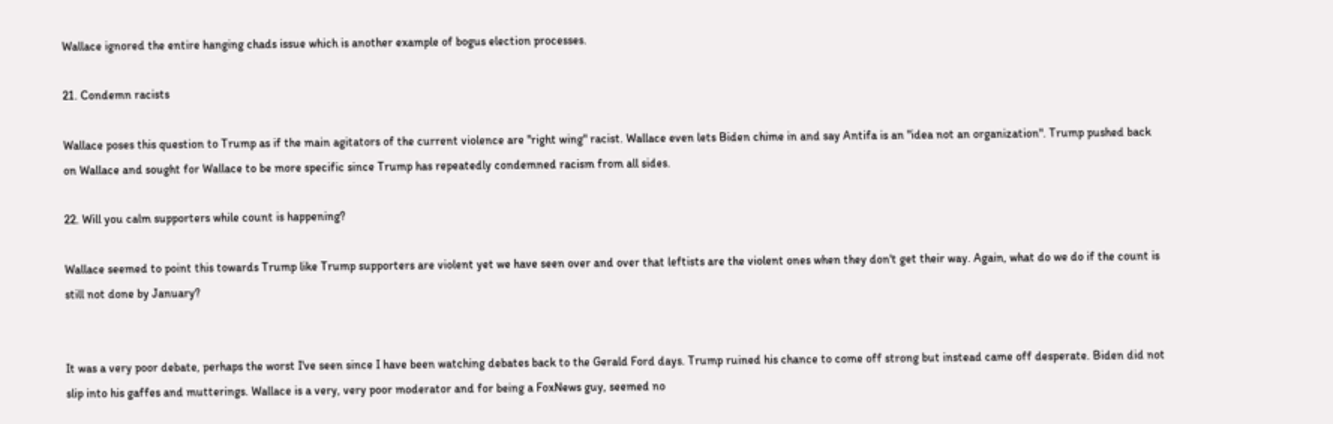Wallace ignored the entire hanging chads issue which is another example of bogus election processes.

21. Condemn racists

Wallace poses this question to Trump as if the main agitators of the current violence are "right wing" racist. Wallace even lets Biden chime in and say Antifa is an "idea not an organization". Trump pushed back on Wallace and sought for Wallace to be more specific since Trump has repeatedly condemned racism from all sides.

22. Will you calm supporters while count is happening?

Wallace seemed to point this towards Trump like Trump supporters are violent yet we have seen over and over that leftists are the violent ones when they don't get their way. Again, what do we do if the count is still not done by January?


It was a very poor debate, perhaps the worst I've seen since I have been watching debates back to the Gerald Ford days. Trump ruined his chance to come off strong but instead came off desperate. Biden did not slip into his gaffes and mutterings. Wallace is a very, very poor moderator and for being a FoxNews guy, seemed no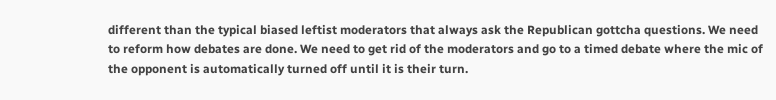different than the typical biased leftist moderators that always ask the Republican gottcha questions. We need to reform how debates are done. We need to get rid of the moderators and go to a timed debate where the mic of the opponent is automatically turned off until it is their turn.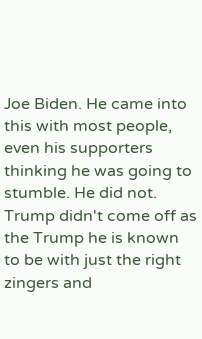Joe Biden. He came into this with most people, even his supporters thinking he was going to stumble. He did not. Trump didn't come off as the Trump he is known to be with just the right zingers and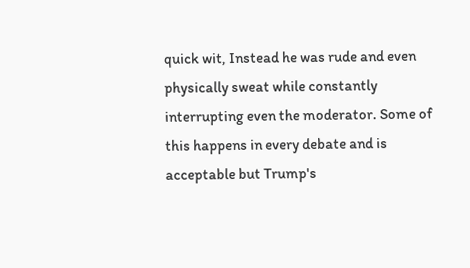quick wit, Instead he was rude and even physically sweat while constantly interrupting even the moderator. Some of this happens in every debate and is acceptable but Trump's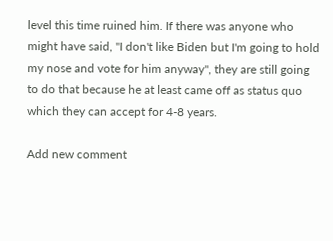level this time ruined him. If there was anyone who might have said, "I don't like Biden but I'm going to hold my nose and vote for him anyway", they are still going to do that because he at least came off as status quo which they can accept for 4-8 years.

Add new comment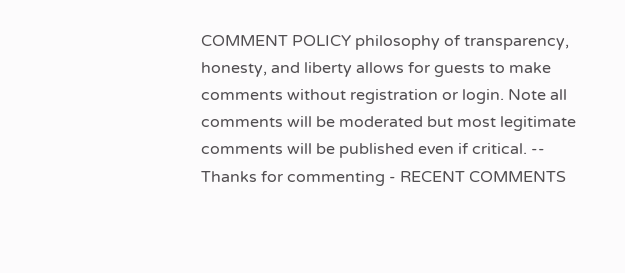COMMENT POLICY philosophy of transparency, honesty, and liberty allows for guests to make comments without registration or login. Note all comments will be moderated but most legitimate comments will be published even if critical. -- Thanks for commenting - RECENT COMMENTS